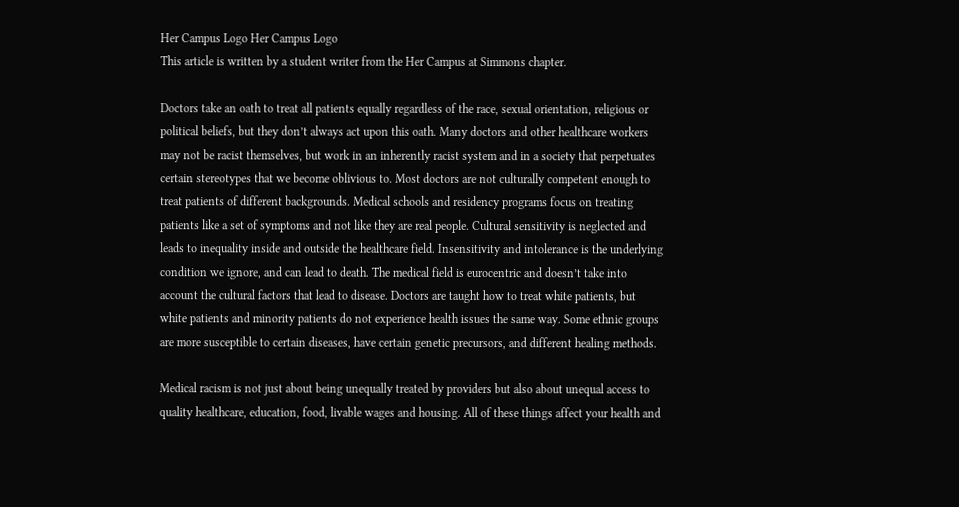Her Campus Logo Her Campus Logo
This article is written by a student writer from the Her Campus at Simmons chapter.

Doctors take an oath to treat all patients equally regardless of the race, sexual orientation, religious or political beliefs, but they don’t always act upon this oath. Many doctors and other healthcare workers may not be racist themselves, but work in an inherently racist system and in a society that perpetuates certain stereotypes that we become oblivious to. Most doctors are not culturally competent enough to treat patients of different backgrounds. Medical schools and residency programs focus on treating patients like a set of symptoms and not like they are real people. Cultural sensitivity is neglected and leads to inequality inside and outside the healthcare field. Insensitivity and intolerance is the underlying condition we ignore, and can lead to death. The medical field is eurocentric and doesn’t take into account the cultural factors that lead to disease. Doctors are taught how to treat white patients, but white patients and minority patients do not experience health issues the same way. Some ethnic groups are more susceptible to certain diseases, have certain genetic precursors, and different healing methods.

Medical racism is not just about being unequally treated by providers but also about unequal access to quality healthcare, education, food, livable wages and housing. All of these things affect your health and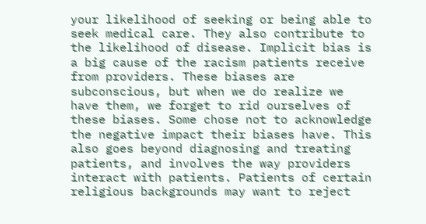your likelihood of seeking or being able to seek medical care. They also contribute to the likelihood of disease. Implicit bias is a big cause of the racism patients receive from providers. These biases are subconscious, but when we do realize we have them, we forget to rid ourselves of these biases. Some chose not to acknowledge the negative impact their biases have. This also goes beyond diagnosing and treating patients, and involves the way providers interact with patients. Patients of certain religious backgrounds may want to reject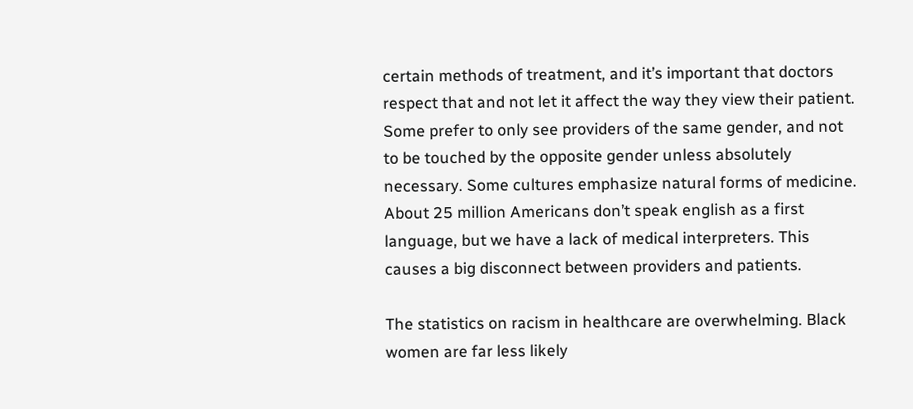certain methods of treatment, and it’s important that doctors respect that and not let it affect the way they view their patient. Some prefer to only see providers of the same gender, and not to be touched by the opposite gender unless absolutely necessary. Some cultures emphasize natural forms of medicine. About 25 million Americans don’t speak english as a first language, but we have a lack of medical interpreters. This causes a big disconnect between providers and patients.

The statistics on racism in healthcare are overwhelming. Black women are far less likely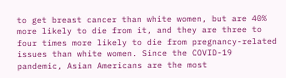to get breast cancer than white women, but are 40% more likely to die from it, and they are three to four times more likely to die from pregnancy-related issues than white women. Since the COVID-19 pandemic, Asian Americans are the most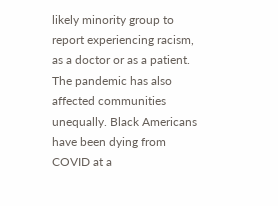likely minority group to report experiencing racism, as a doctor or as a patient. The pandemic has also affected communities unequally. Black Americans have been dying from COVID at a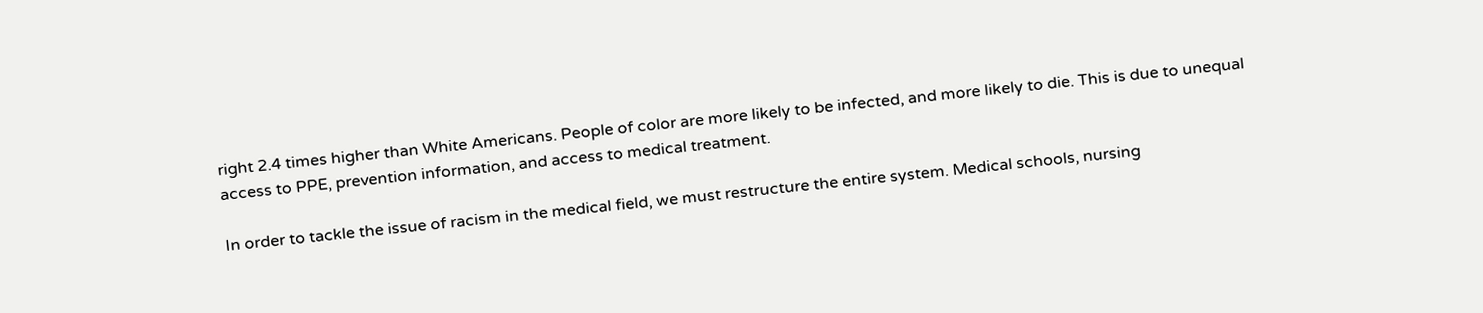right 2.4 times higher than White Americans. People of color are more likely to be infected, and more likely to die. This is due to unequal access to PPE, prevention information, and access to medical treatment.

In order to tackle the issue of racism in the medical field, we must restructure the entire system. Medical schools, nursing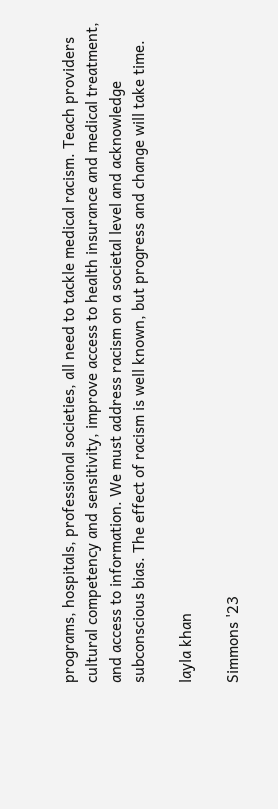programs, hospitals, professional societies, all need to tackle medical racism. Teach providers cultural competency and sensitivity, improve access to health insurance and medical treatment, and access to information. We must address racism on a societal level and acknowledge subconscious bias. The effect of racism is well known, but progress and change will take time.

layla khan

Simmons '23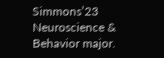Simmons’23 Neuroscience & Behavior major.